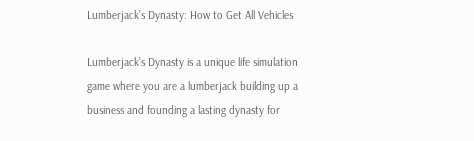Lumberjack’s Dynasty: How to Get All Vehicles

Lumberjack’s Dynasty is a unique life simulation game where you are a lumberjack building up a business and founding a lasting dynasty for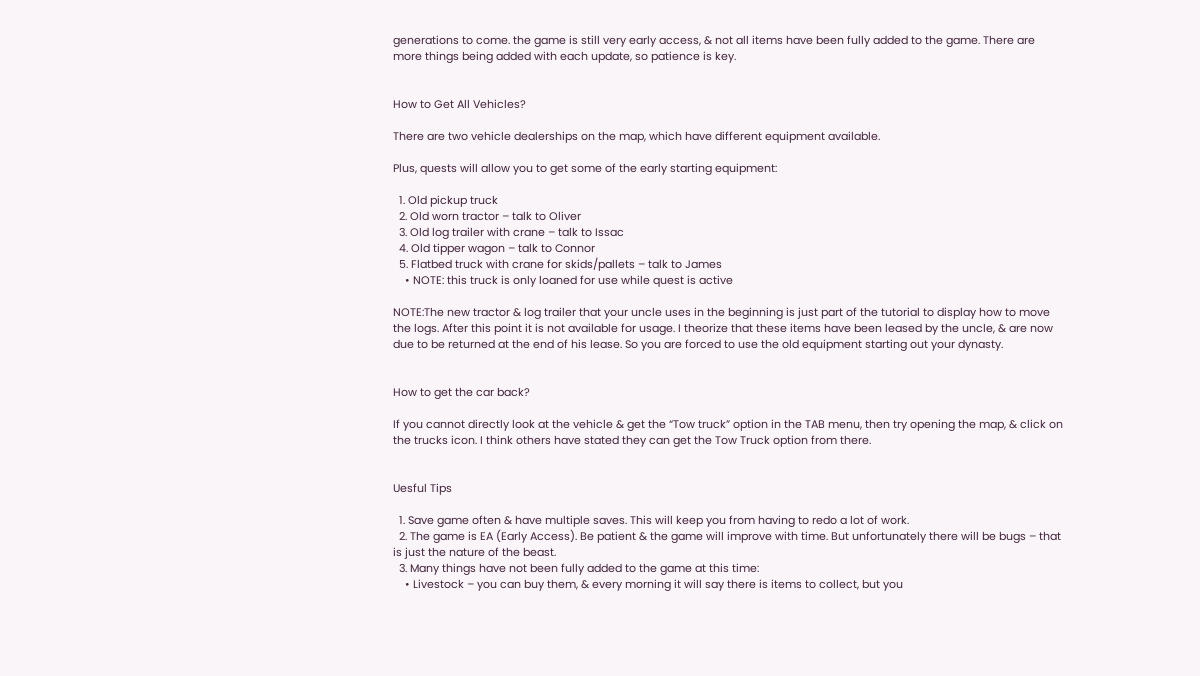generations to come. the game is still very early access, & not all items have been fully added to the game. There are more things being added with each update, so patience is key.


How to Get All Vehicles?

There are two vehicle dealerships on the map, which have different equipment available.

Plus, quests will allow you to get some of the early starting equipment:

  1. Old pickup truck
  2. Old worn tractor – talk to Oliver
  3. Old log trailer with crane – talk to Issac
  4. Old tipper wagon – talk to Connor
  5. Flatbed truck with crane for skids/pallets – talk to James
    • NOTE: this truck is only loaned for use while quest is active

NOTE:The new tractor & log trailer that your uncle uses in the beginning is just part of the tutorial to display how to move the logs. After this point it is not available for usage. I theorize that these items have been leased by the uncle, & are now due to be returned at the end of his lease. So you are forced to use the old equipment starting out your dynasty.


How to get the car back?

If you cannot directly look at the vehicle & get the “Tow truck” option in the TAB menu, then try opening the map, & click on the trucks icon. I think others have stated they can get the Tow Truck option from there.


Uesful Tips

  1. Save game often & have multiple saves. This will keep you from having to redo a lot of work.
  2. The game is EA (Early Access). Be patient & the game will improve with time. But unfortunately there will be bugs – that is just the nature of the beast.
  3. Many things have not been fully added to the game at this time:
    • Livestock – you can buy them, & every morning it will say there is items to collect, but you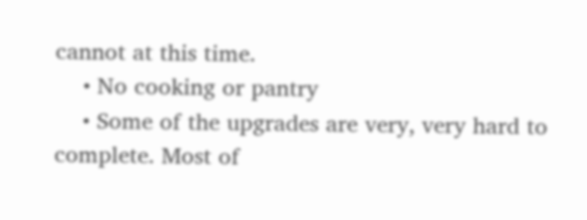cannot at this time.
    • No cooking or pantry
    • Some of the upgrades are very, very hard to complete. Most of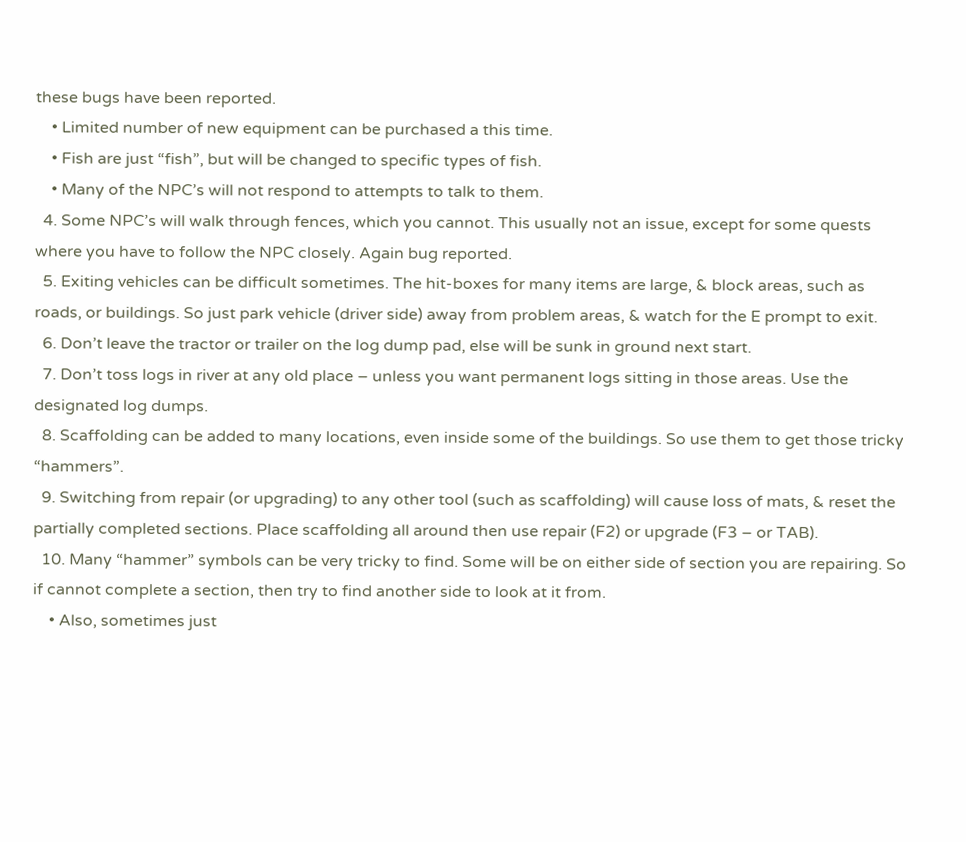these bugs have been reported.
    • Limited number of new equipment can be purchased a this time.
    • Fish are just “fish”, but will be changed to specific types of fish.
    • Many of the NPC’s will not respond to attempts to talk to them.
  4. Some NPC’s will walk through fences, which you cannot. This usually not an issue, except for some quests where you have to follow the NPC closely. Again bug reported.
  5. Exiting vehicles can be difficult sometimes. The hit-boxes for many items are large, & block areas, such as roads, or buildings. So just park vehicle (driver side) away from problem areas, & watch for the E prompt to exit.
  6. Don’t leave the tractor or trailer on the log dump pad, else will be sunk in ground next start.
  7. Don’t toss logs in river at any old place – unless you want permanent logs sitting in those areas. Use the designated log dumps.
  8. Scaffolding can be added to many locations, even inside some of the buildings. So use them to get those tricky “hammers”.
  9. Switching from repair (or upgrading) to any other tool (such as scaffolding) will cause loss of mats, & reset the partially completed sections. Place scaffolding all around then use repair (F2) or upgrade (F3 – or TAB).
  10. Many “hammer” symbols can be very tricky to find. Some will be on either side of section you are repairing. So if cannot complete a section, then try to find another side to look at it from.
    • Also, sometimes just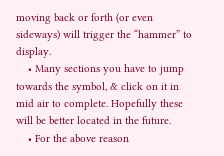moving back or forth (or even sideways) will trigger the “hammer” to display.
    • Many sections you have to jump towards the symbol, & click on it in mid air to complete. Hopefully these will be better located in the future.
    • For the above reason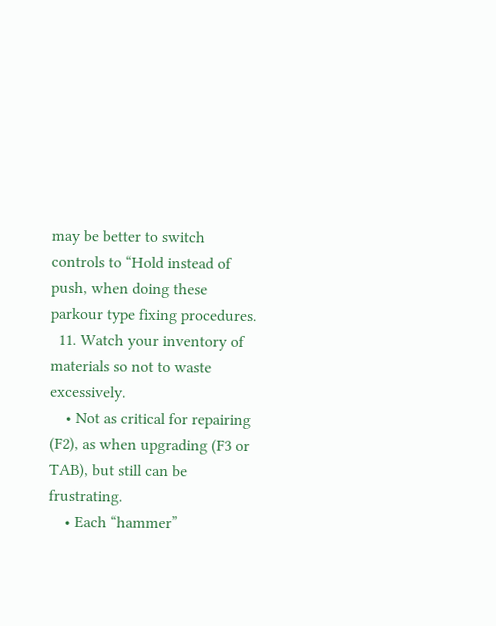may be better to switch controls to “Hold instead of push, when doing these parkour type fixing procedures.
  11. Watch your inventory of materials so not to waste excessively.
    • Not as critical for repairing (F2), as when upgrading (F3 or TAB), but still can be frustrating.
    • Each “hammer”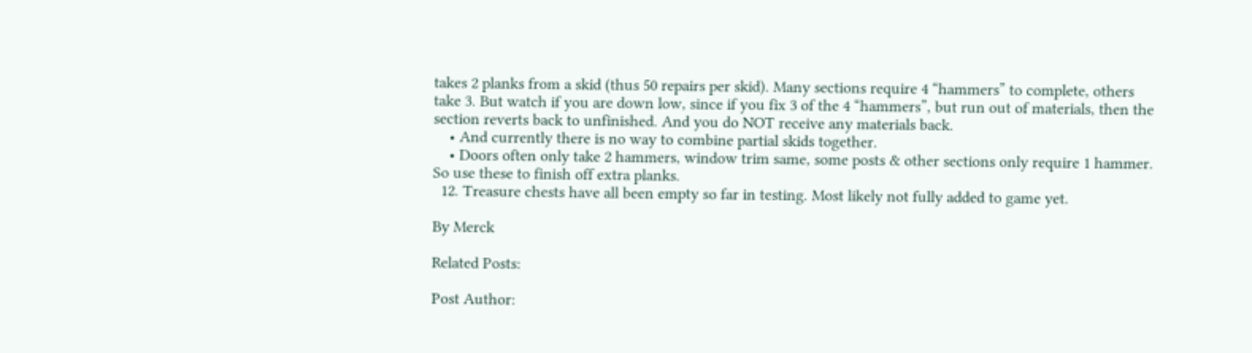takes 2 planks from a skid (thus 50 repairs per skid). Many sections require 4 “hammers” to complete, others take 3. But watch if you are down low, since if you fix 3 of the 4 “hammers”, but run out of materials, then the section reverts back to unfinished. And you do NOT receive any materials back.
    • And currently there is no way to combine partial skids together.
    • Doors often only take 2 hammers, window trim same, some posts & other sections only require 1 hammer. So use these to finish off extra planks.
  12. Treasure chests have all been empty so far in testing. Most likely not fully added to game yet.

By Merck

Related Posts:

Post Author: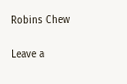Robins Chew

Leave a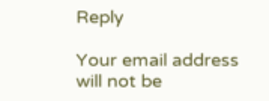Reply

Your email address will not be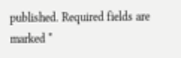published. Required fields are marked *